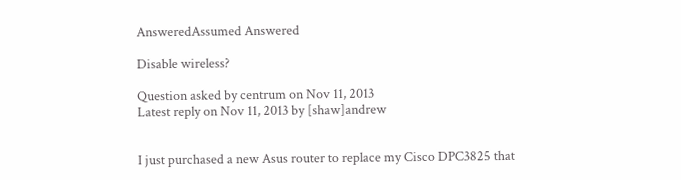AnsweredAssumed Answered

Disable wireless?

Question asked by centrum on Nov 11, 2013
Latest reply on Nov 11, 2013 by [shaw]andrew


I just purchased a new Asus router to replace my Cisco DPC3825 that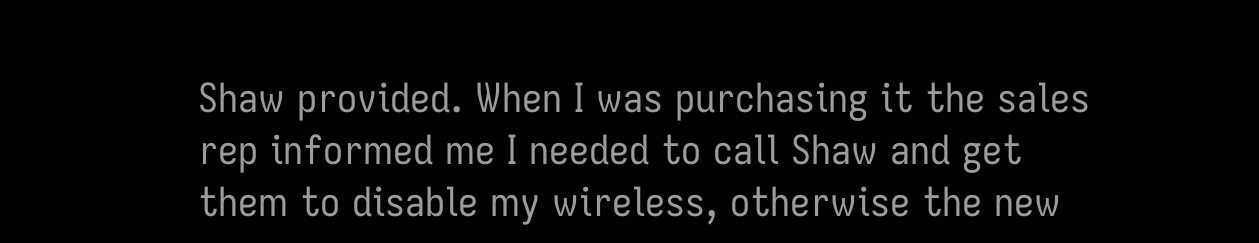Shaw provided. When I was purchasing it the sales rep informed me I needed to call Shaw and get them to disable my wireless, otherwise the new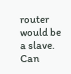router would be a slave. Can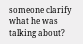someone clarify what he was talking about?